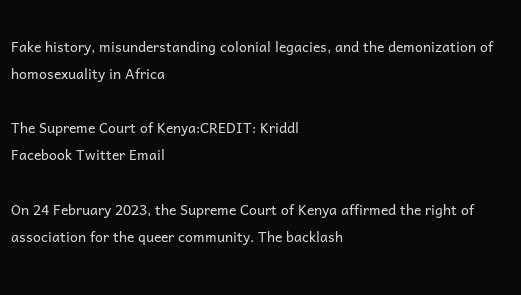Fake history, misunderstanding colonial legacies, and the demonization of homosexuality in Africa

The Supreme Court of Kenya:CREDIT: Kriddl
Facebook Twitter Email

On 24 February 2023, the Supreme Court of Kenya affirmed the right of association for the queer community. The backlash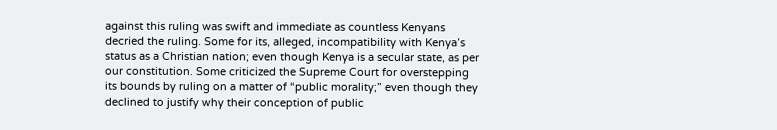against this ruling was swift and immediate as countless Kenyans decried the ruling. Some for its, alleged, incompatibility with Kenya’s status as a Christian nation; even though Kenya is a secular state, as per our constitution. Some criticized the Supreme Court for overstepping its bounds by ruling on a matter of “public morality;” even though they declined to justify why their conception of public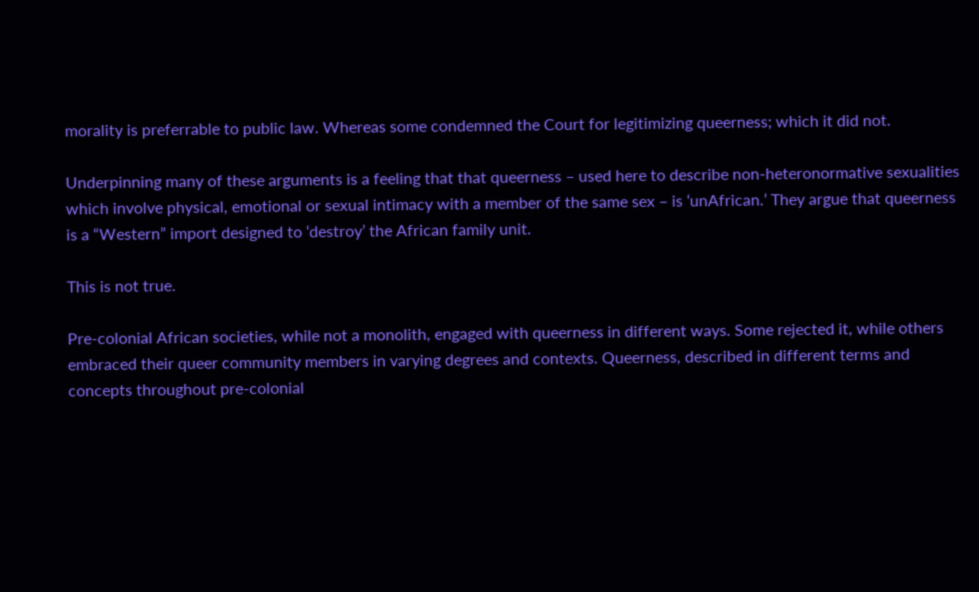morality is preferrable to public law. Whereas some condemned the Court for legitimizing queerness; which it did not.

Underpinning many of these arguments is a feeling that that queerness – used here to describe non-heteronormative sexualities which involve physical, emotional or sexual intimacy with a member of the same sex – is ‘unAfrican.’ They argue that queerness is a “Western” import designed to ‘destroy’ the African family unit.

This is not true.

Pre-colonial African societies, while not a monolith, engaged with queerness in different ways. Some rejected it, while others embraced their queer community members in varying degrees and contexts. Queerness, described in different terms and concepts throughout pre-colonial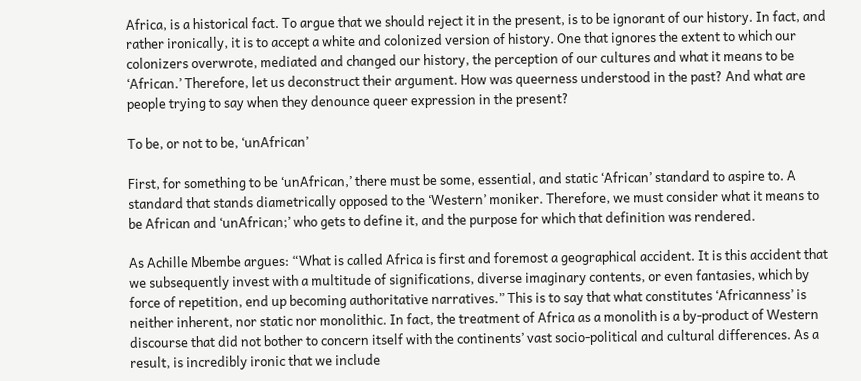Africa, is a historical fact. To argue that we should reject it in the present, is to be ignorant of our history. In fact, and rather ironically, it is to accept a white and colonized version of history. One that ignores the extent to which our colonizers overwrote, mediated and changed our history, the perception of our cultures and what it means to be ‘African.’ Therefore, let us deconstruct their argument. How was queerness understood in the past? And what are people trying to say when they denounce queer expression in the present?

To be, or not to be, ‘unAfrican’

First, for something to be ‘unAfrican,’ there must be some, essential, and static ‘African’ standard to aspire to. A standard that stands diametrically opposed to the ‘Western’ moniker. Therefore, we must consider what it means to be African and ‘unAfrican;’ who gets to define it, and the purpose for which that definition was rendered.

As Achille Mbembe argues: “What is called Africa is first and foremost a geographical accident. It is this accident that we subsequently invest with a multitude of significations, diverse imaginary contents, or even fantasies, which by force of repetition, end up becoming authoritative narratives.” This is to say that what constitutes ‘Africanness’ is neither inherent, nor static nor monolithic. In fact, the treatment of Africa as a monolith is a by-product of Western discourse that did not bother to concern itself with the continents’ vast socio-political and cultural differences. As a result, is incredibly ironic that we include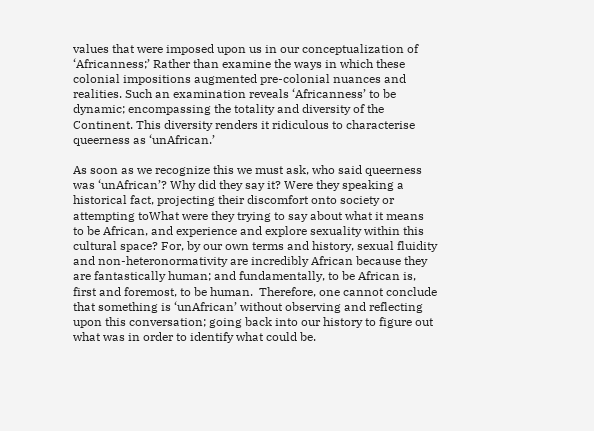values that were imposed upon us in our conceptualization of ‘Africanness;’ Rather than examine the ways in which these colonial impositions augmented pre-colonial nuances and realities. Such an examination reveals ‘Africanness’ to be dynamic; encompassing the totality and diversity of the Continent. This diversity renders it ridiculous to characterise queerness as ‘unAfrican.’

As soon as we recognize this we must ask, who said queerness was ‘unAfrican’? Why did they say it? Were they speaking a historical fact, projecting their discomfort onto society or attempting toWhat were they trying to say about what it means to be African, and experience and explore sexuality within this cultural space? For, by our own terms and history, sexual fluidity and non-heteronormativity are incredibly African because they are fantastically human; and fundamentally, to be African is, first and foremost, to be human.  Therefore, one cannot conclude that something is ‘unAfrican’ without observing and reflecting upon this conversation; going back into our history to figure out what was in order to identify what could be.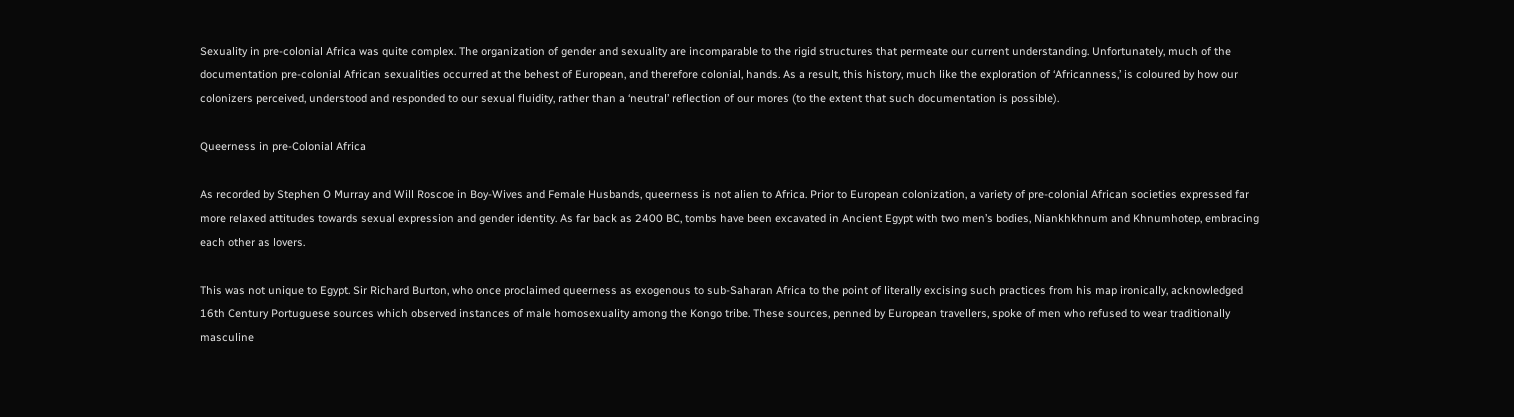Sexuality in pre-colonial Africa was quite complex. The organization of gender and sexuality are incomparable to the rigid structures that permeate our current understanding. Unfortunately, much of the documentation pre-colonial African sexualities occurred at the behest of European, and therefore colonial, hands. As a result, this history, much like the exploration of ‘Africanness,’ is coloured by how our colonizers perceived, understood and responded to our sexual fluidity, rather than a ‘neutral’ reflection of our mores (to the extent that such documentation is possible).

Queerness in pre-Colonial Africa

As recorded by Stephen O Murray and Will Roscoe in Boy-Wives and Female Husbands, queerness is not alien to Africa. Prior to European colonization, a variety of pre-colonial African societies expressed far more relaxed attitudes towards sexual expression and gender identity. As far back as 2400 BC, tombs have been excavated in Ancient Egypt with two men’s bodies, Niankhkhnum and Khnumhotep, embracing each other as lovers.

This was not unique to Egypt. Sir Richard Burton, who once proclaimed queerness as exogenous to sub-Saharan Africa to the point of literally excising such practices from his map ironically, acknowledged 16th Century Portuguese sources which observed instances of male homosexuality among the Kongo tribe. These sources, penned by European travellers, spoke of men who refused to wear traditionally masculine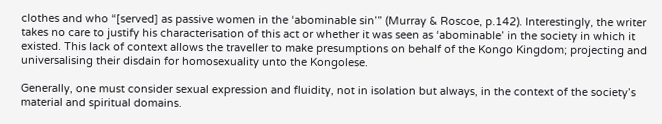clothes and who “[served] as passive women in the ‘abominable sin’” (Murray & Roscoe, p.142). Interestingly, the writer takes no care to justify his characterisation of this act or whether it was seen as ‘abominable’ in the society in which it existed. This lack of context allows the traveller to make presumptions on behalf of the Kongo Kingdom; projecting and universalising their disdain for homosexuality unto the Kongolese.

Generally, one must consider sexual expression and fluidity, not in isolation but always, in the context of the society’s material and spiritual domains.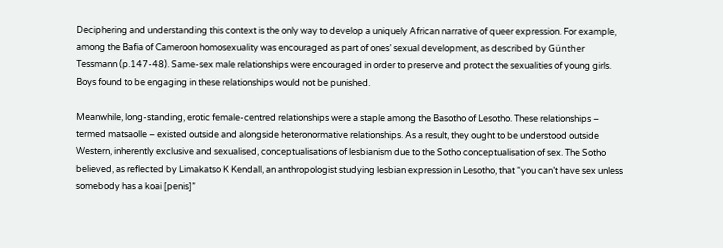Deciphering and understanding this context is the only way to develop a uniquely African narrative of queer expression. For example, among the Bafia of Cameroon homosexuality was encouraged as part of ones’ sexual development, as described by Günther Tessmann (p.147-48). Same-sex male relationships were encouraged in order to preserve and protect the sexualities of young girls. Boys found to be engaging in these relationships would not be punished.

Meanwhile, long-standing, erotic female-centred relationships were a staple among the Basotho of Lesotho. These relationships – termed matsaolle – existed outside and alongside heteronormative relationships. As a result, they ought to be understood outside Western, inherently exclusive and sexualised, conceptualisations of lesbianism due to the Sotho conceptualisation of sex. The Sotho believed, as reflected by Limakatso K Kendall, an anthropologist studying lesbian expression in Lesotho, that “you can’t have sex unless somebody has a koai [penis]”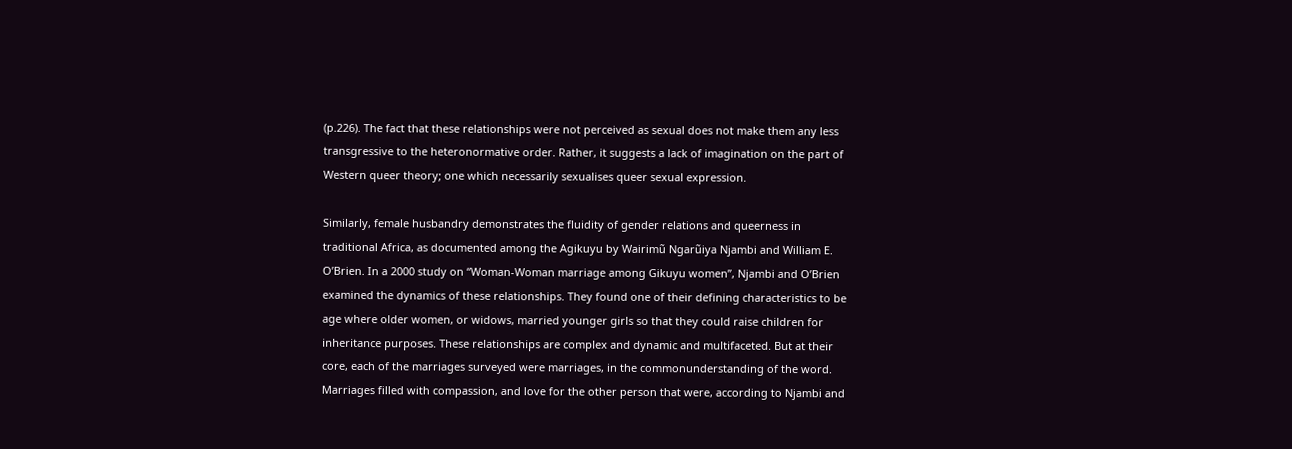(p.226). The fact that these relationships were not perceived as sexual does not make them any less transgressive to the heteronormative order. Rather, it suggests a lack of imagination on the part of Western queer theory; one which necessarily sexualises queer sexual expression.

Similarly, female husbandry demonstrates the fluidity of gender relations and queerness in traditional Africa, as documented among the Agikuyu by Wairimũ Ngarũiya Njambi and William E. O’Brien. In a 2000 study on “Woman-Woman marriage among Gikuyu women”, Njambi and O’Brien examined the dynamics of these relationships. They found one of their defining characteristics to be age where older women, or widows, married younger girls so that they could raise children for inheritance purposes. These relationships are complex and dynamic and multifaceted. But at their core, each of the marriages surveyed were marriages, in the commonunderstanding of the word. Marriages filled with compassion, and love for the other person that were, according to Njambi and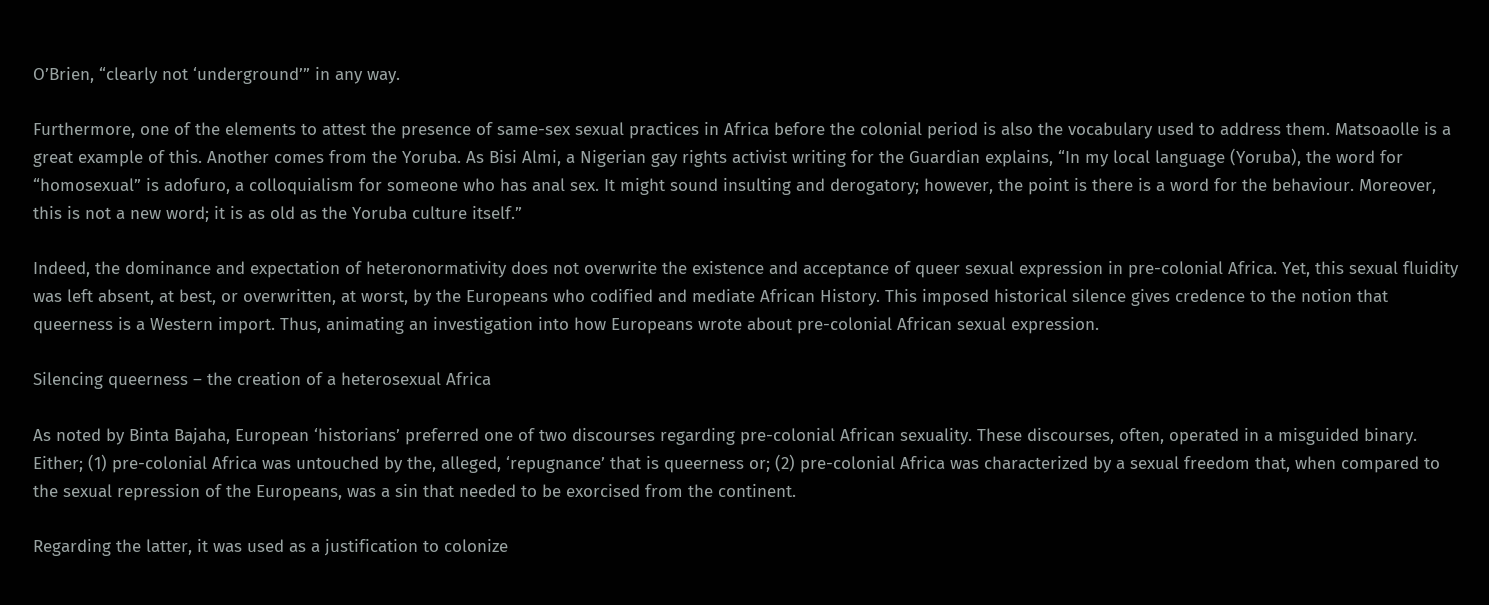O’Brien, “clearly not ‘underground’” in any way.

Furthermore, one of the elements to attest the presence of same-sex sexual practices in Africa before the colonial period is also the vocabulary used to address them. Matsoaolle is a great example of this. Another comes from the Yoruba. As Bisi Almi, a Nigerian gay rights activist writing for the Guardian explains, “In my local language (Yoruba), the word for “homosexual” is adofuro, a colloquialism for someone who has anal sex. It might sound insulting and derogatory; however, the point is there is a word for the behaviour. Moreover, this is not a new word; it is as old as the Yoruba culture itself.”

Indeed, the dominance and expectation of heteronormativity does not overwrite the existence and acceptance of queer sexual expression in pre-colonial Africa. Yet, this sexual fluidity was left absent, at best, or overwritten, at worst, by the Europeans who codified and mediate African History. This imposed historical silence gives credence to the notion that queerness is a Western import. Thus, animating an investigation into how Europeans wrote about pre-colonial African sexual expression.

Silencing queerness – the creation of a heterosexual Africa

As noted by Binta Bajaha, European ‘historians’ preferred one of two discourses regarding pre-colonial African sexuality. These discourses, often, operated in a misguided binary. Either; (1) pre-colonial Africa was untouched by the, alleged, ‘repugnance’ that is queerness or; (2) pre-colonial Africa was characterized by a sexual freedom that, when compared to the sexual repression of the Europeans, was a sin that needed to be exorcised from the continent.

Regarding the latter, it was used as a justification to colonize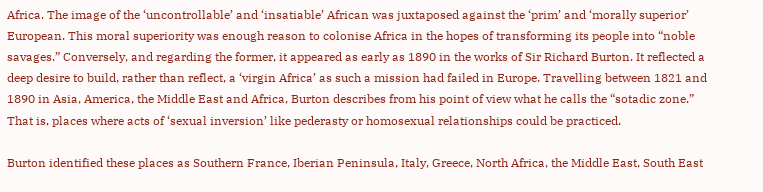Africa. The image of the ‘uncontrollable’ and ‘insatiable’ African was juxtaposed against the ‘prim’ and ‘morally superior’ European. This moral superiority was enough reason to colonise Africa in the hopes of transforming its people into “noble savages.” Conversely, and regarding the former, it appeared as early as 1890 in the works of Sir Richard Burton. It reflected a deep desire to build, rather than reflect, a ‘virgin Africa’ as such a mission had failed in Europe. Travelling between 1821 and 1890 in Asia, America, the Middle East and Africa, Burton describes from his point of view what he calls the “sotadic zone.” That is, places where acts of ‘sexual inversion’ like pederasty or homosexual relationships could be practiced.

Burton identified these places as Southern France, Iberian Peninsula, Italy, Greece, North Africa, the Middle East, South East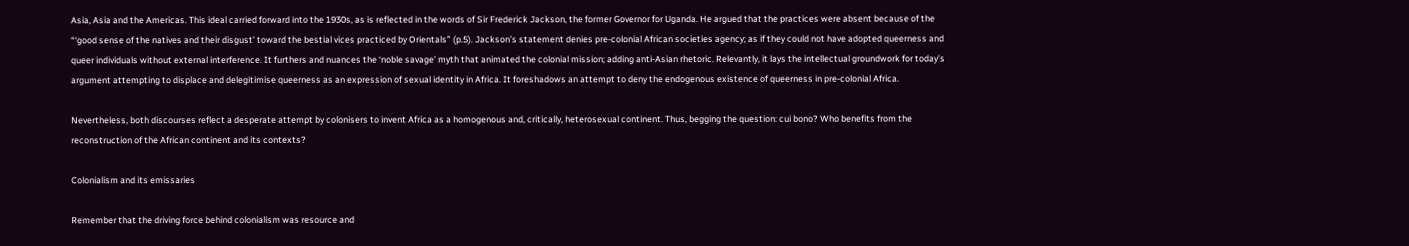Asia, Asia and the Americas. This ideal carried forward into the 1930s, as is reflected in the words of Sir Frederick Jackson, the former Governor for Uganda. He argued that the practices were absent because of the “‘good sense of the natives and their disgust’ toward the bestial vices practiced by Orientals” (p.5). Jackson’s statement denies pre-colonial African societies agency; as if they could not have adopted queerness and queer individuals without external interference. It furthers and nuances the ‘noble savage’ myth that animated the colonial mission; adding anti-Asian rhetoric. Relevantly, it lays the intellectual groundwork for today’s argument attempting to displace and delegitimise queerness as an expression of sexual identity in Africa. It foreshadows an attempt to deny the endogenous existence of queerness in pre-colonial Africa.

Nevertheless, both discourses reflect a desperate attempt by colonisers to invent Africa as a homogenous and, critically, heterosexual continent. Thus, begging the question: cui bono? Who benefits from the reconstruction of the African continent and its contexts?

Colonialism and its emissaries

Remember that the driving force behind colonialism was resource and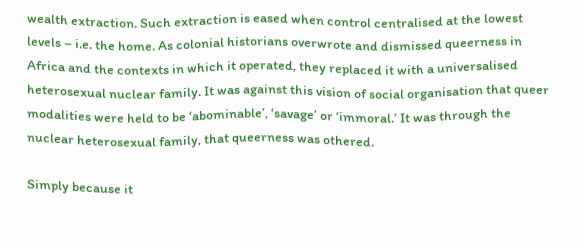wealth extraction. Such extraction is eased when control centralised at the lowest levels – i.e. the home. As colonial historians overwrote and dismissed queerness in Africa and the contexts in which it operated, they replaced it with a universalised heterosexual nuclear family. It was against this vision of social organisation that queer modalities were held to be ‘abominable’, ‘savage’ or ‘immoral.’ It was through the nuclear heterosexual family, that queerness was othered.

Simply because it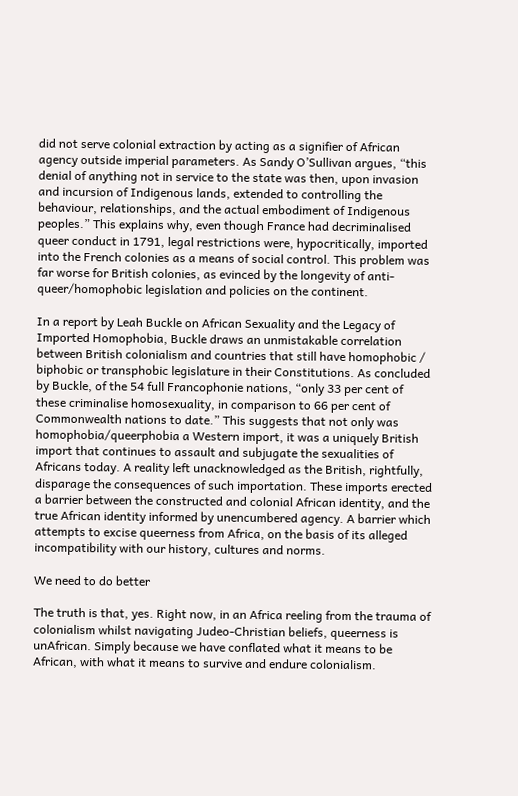did not serve colonial extraction by acting as a signifier of African agency outside imperial parameters. As Sandy O’Sullivan argues, “this denial of anything not in service to the state was then, upon invasion and incursion of Indigenous lands, extended to controlling the behaviour, relationships, and the actual embodiment of Indigenous peoples.” This explains why, even though France had decriminalised queer conduct in 1791, legal restrictions were, hypocritically, imported into the French colonies as a means of social control. This problem was far worse for British colonies, as evinced by the longevity of anti-queer/homophobic legislation and policies on the continent.

In a report by Leah Buckle on African Sexuality and the Legacy of Imported Homophobia, Buckle draws an unmistakable correlation between British colonialism and countries that still have homophobic / biphobic or transphobic legislature in their Constitutions. As concluded by Buckle, of the 54 full Francophonie nations, “only 33 per cent of these criminalise homosexuality, in comparison to 66 per cent of Commonwealth nations to date.” This suggests that not only was homophobia/queerphobia a Western import, it was a uniquely British import that continues to assault and subjugate the sexualities of Africans today. A reality left unacknowledged as the British, rightfully, disparage the consequences of such importation. These imports erected a barrier between the constructed and colonial African identity, and the true African identity informed by unencumbered agency. A barrier which attempts to excise queerness from Africa, on the basis of its alleged incompatibility with our history, cultures and norms.

We need to do better

The truth is that, yes. Right now, in an Africa reeling from the trauma of colonialism whilst navigating Judeo-Christian beliefs, queerness is unAfrican. Simply because we have conflated what it means to be African, with what it means to survive and endure colonialism.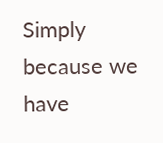Simply because we have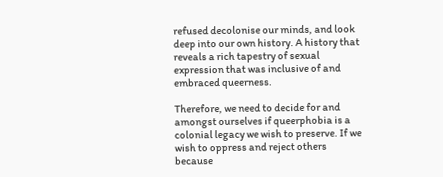refused decolonise our minds, and look deep into our own history. A history that reveals a rich tapestry of sexual expression that was inclusive of and embraced queerness.

Therefore, we need to decide for and amongst ourselves if queerphobia is a colonial legacy we wish to preserve. If we wish to oppress and reject others because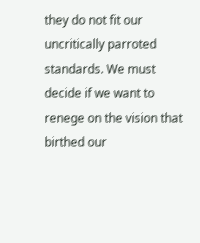they do not fit our uncritically parroted standards. We must decide if we want to renege on the vision that birthed our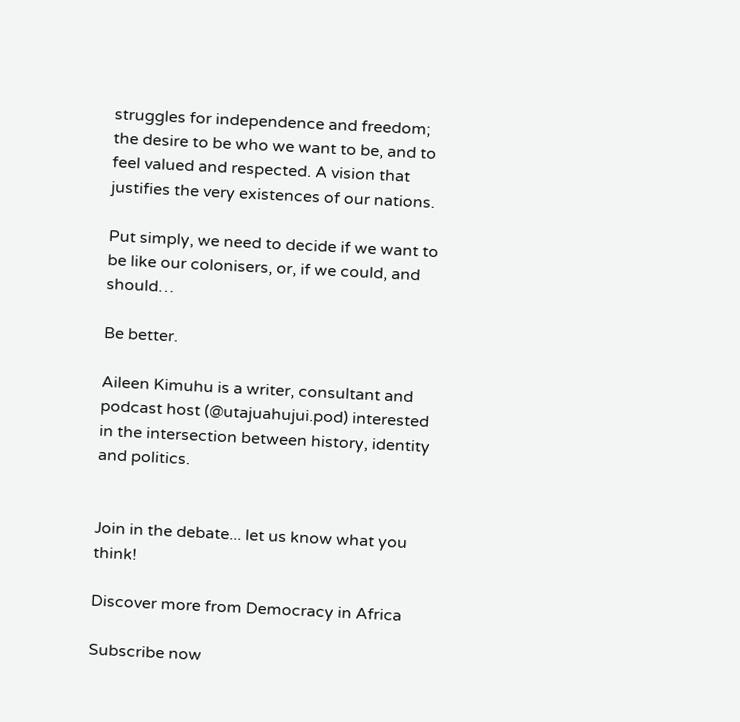struggles for independence and freedom; the desire to be who we want to be, and to feel valued and respected. A vision that justifies the very existences of our nations.

Put simply, we need to decide if we want to be like our colonisers, or, if we could, and should…

Be better.

Aileen Kimuhu is a writer, consultant and podcast host (@utajuahujui.pod) interested in the intersection between history, identity and politics.


Join in the debate... let us know what you think!

Discover more from Democracy in Africa

Subscribe now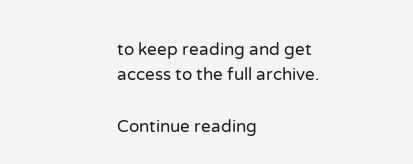to keep reading and get access to the full archive.

Continue reading